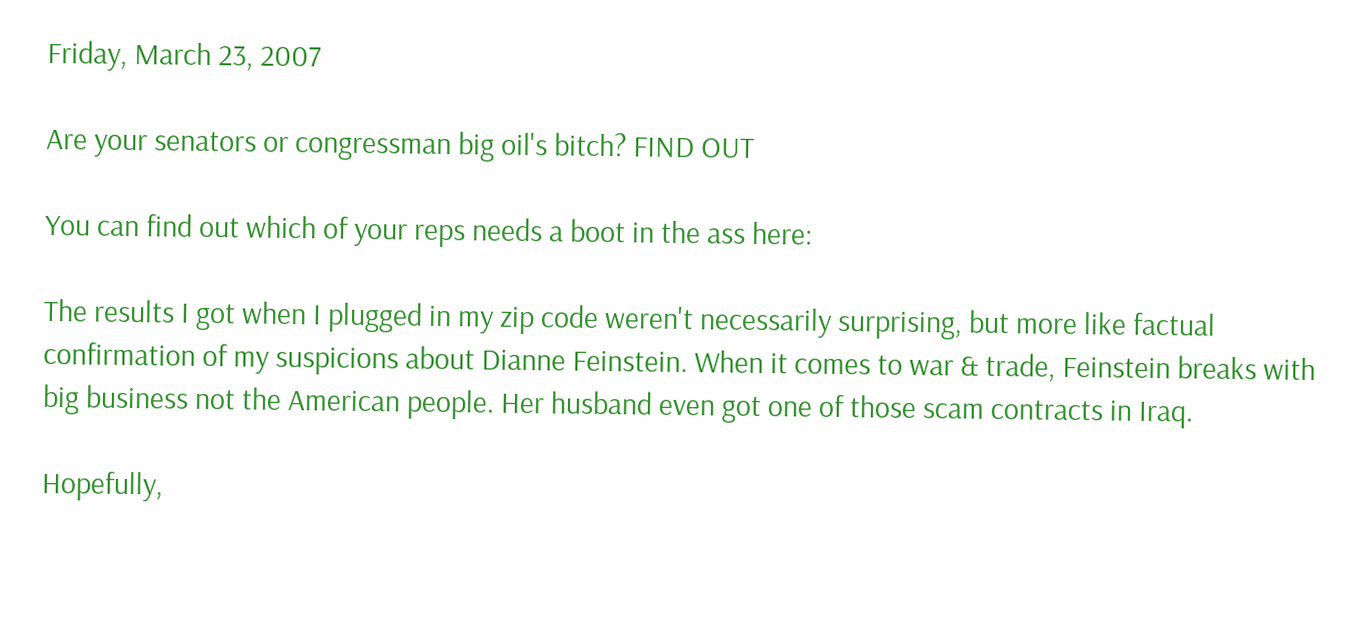Friday, March 23, 2007

Are your senators or congressman big oil's bitch? FIND OUT

You can find out which of your reps needs a boot in the ass here:

The results I got when I plugged in my zip code weren't necessarily surprising, but more like factual confirmation of my suspicions about Dianne Feinstein. When it comes to war & trade, Feinstein breaks with big business not the American people. Her husband even got one of those scam contracts in Iraq.

Hopefully,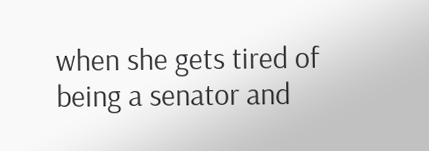when she gets tired of being a senator and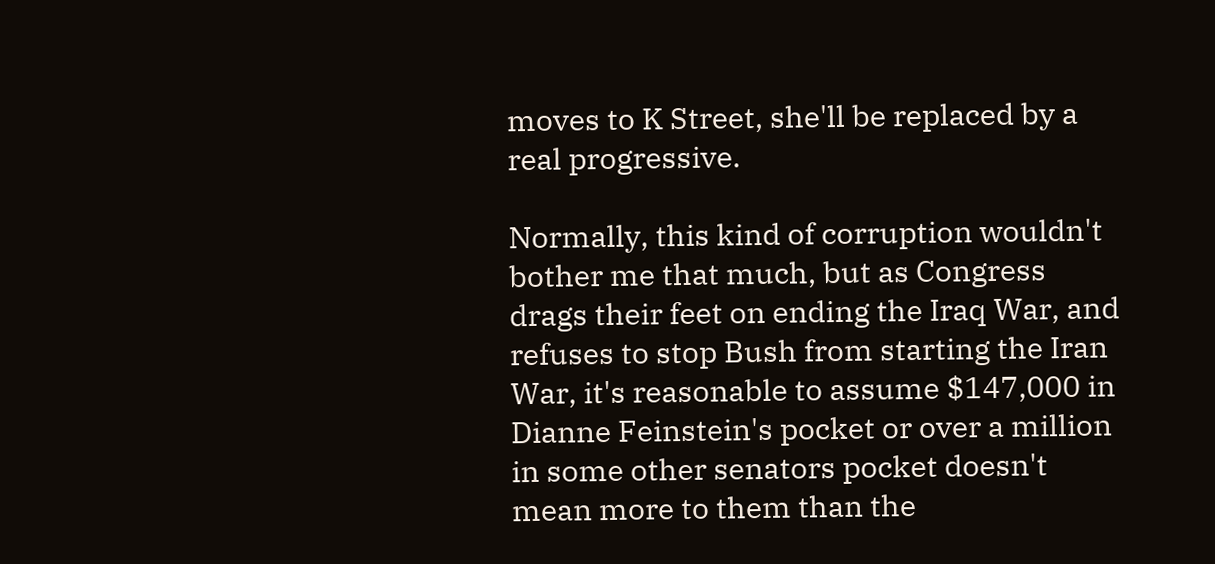moves to K Street, she'll be replaced by a real progressive.

Normally, this kind of corruption wouldn't bother me that much, but as Congress drags their feet on ending the Iraq War, and refuses to stop Bush from starting the Iran War, it's reasonable to assume $147,000 in Dianne Feinstein's pocket or over a million in some other senators pocket doesn't mean more to them than the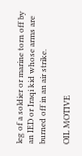leg of a soldier or marine torn off by an IED or Iraqi kid whose arms are burned off in an air strike.

OIL MOTIVE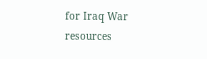for Iraq War resources